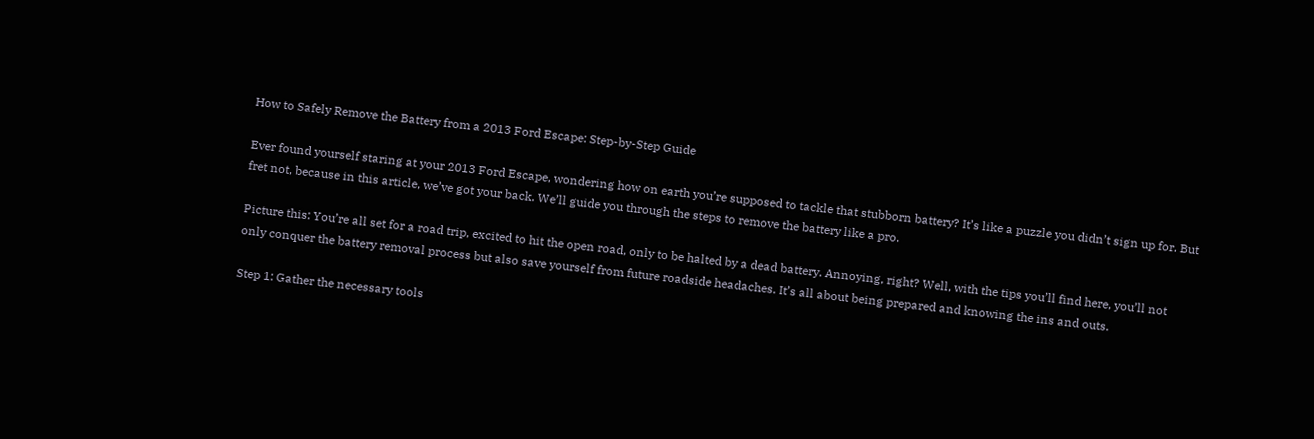How to Safely Remove the Battery from a 2013 Ford Escape: Step-by-Step Guide

Ever found yourself staring at your 2013 Ford Escape, wondering how on earth you’re supposed to tackle that stubborn battery? It’s like a puzzle you didn’t sign up for. But fret not, because in this article, we’ve got your back. We’ll guide you through the steps to remove the battery like a pro.

Picture this: You’re all set for a road trip, excited to hit the open road, only to be halted by a dead battery. Annoying, right? Well, with the tips you’ll find here, you’ll not only conquer the battery removal process but also save yourself from future roadside headaches. It’s all about being prepared and knowing the ins and outs.

Step 1: Gather the necessary tools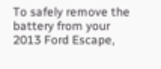To safely remove the battery from your 2013 Ford Escape,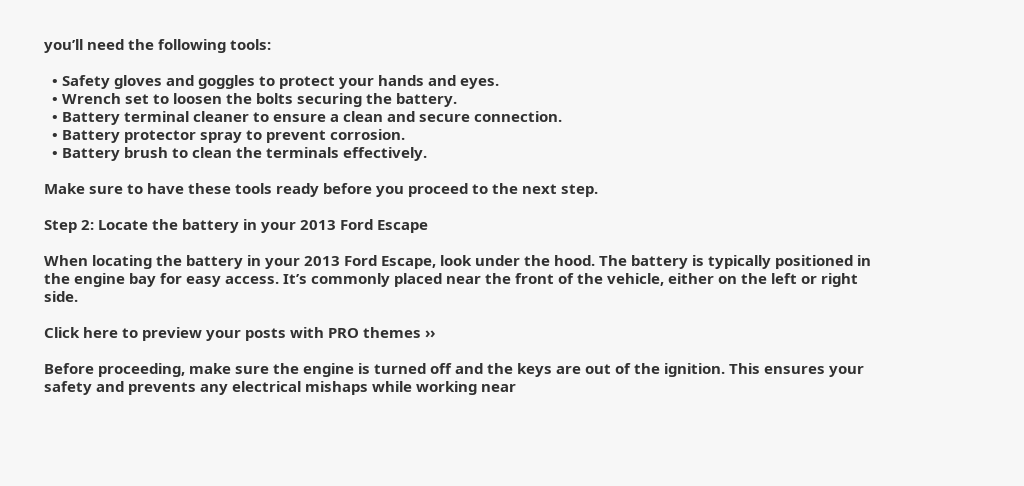you’ll need the following tools:

  • Safety gloves and goggles to protect your hands and eyes.
  • Wrench set to loosen the bolts securing the battery.
  • Battery terminal cleaner to ensure a clean and secure connection.
  • Battery protector spray to prevent corrosion.
  • Battery brush to clean the terminals effectively.

Make sure to have these tools ready before you proceed to the next step.

Step 2: Locate the battery in your 2013 Ford Escape

When locating the battery in your 2013 Ford Escape, look under the hood. The battery is typically positioned in the engine bay for easy access. It’s commonly placed near the front of the vehicle, either on the left or right side.

Click here to preview your posts with PRO themes ››

Before proceeding, make sure the engine is turned off and the keys are out of the ignition. This ensures your safety and prevents any electrical mishaps while working near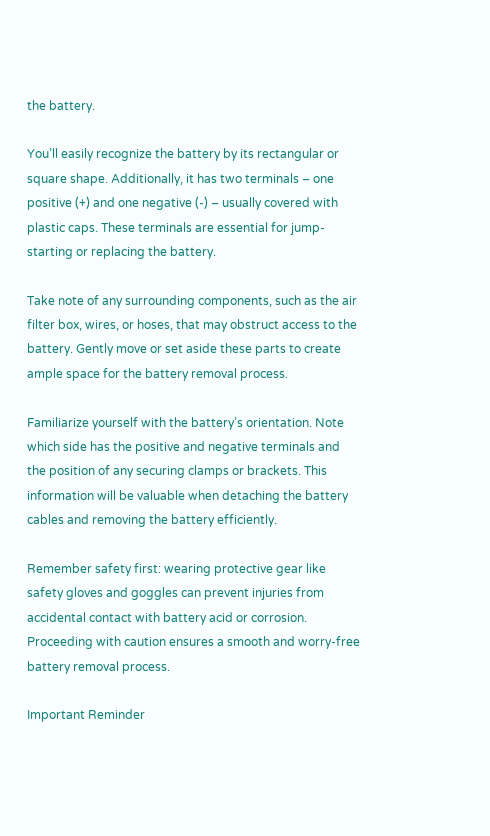the battery.

You’ll easily recognize the battery by its rectangular or square shape. Additionally, it has two terminals – one positive (+) and one negative (-) – usually covered with plastic caps. These terminals are essential for jump-starting or replacing the battery.

Take note of any surrounding components, such as the air filter box, wires, or hoses, that may obstruct access to the battery. Gently move or set aside these parts to create ample space for the battery removal process.

Familiarize yourself with the battery’s orientation. Note which side has the positive and negative terminals and the position of any securing clamps or brackets. This information will be valuable when detaching the battery cables and removing the battery efficiently.

Remember safety first: wearing protective gear like safety gloves and goggles can prevent injuries from accidental contact with battery acid or corrosion. Proceeding with caution ensures a smooth and worry-free battery removal process.

Important Reminder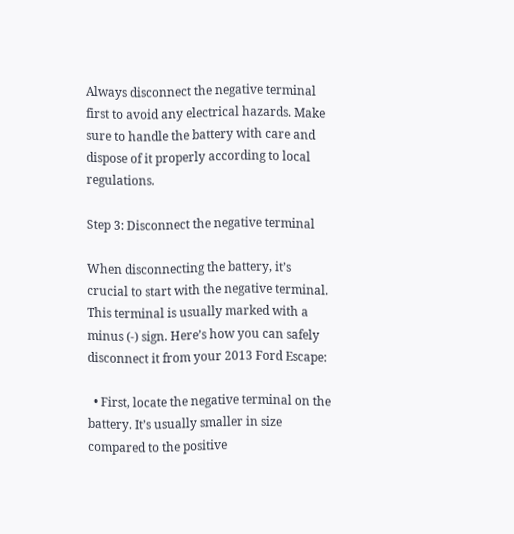Always disconnect the negative terminal first to avoid any electrical hazards. Make sure to handle the battery with care and dispose of it properly according to local regulations.

Step 3: Disconnect the negative terminal

When disconnecting the battery, it’s crucial to start with the negative terminal. This terminal is usually marked with a minus (-) sign. Here’s how you can safely disconnect it from your 2013 Ford Escape:

  • First, locate the negative terminal on the battery. It’s usually smaller in size compared to the positive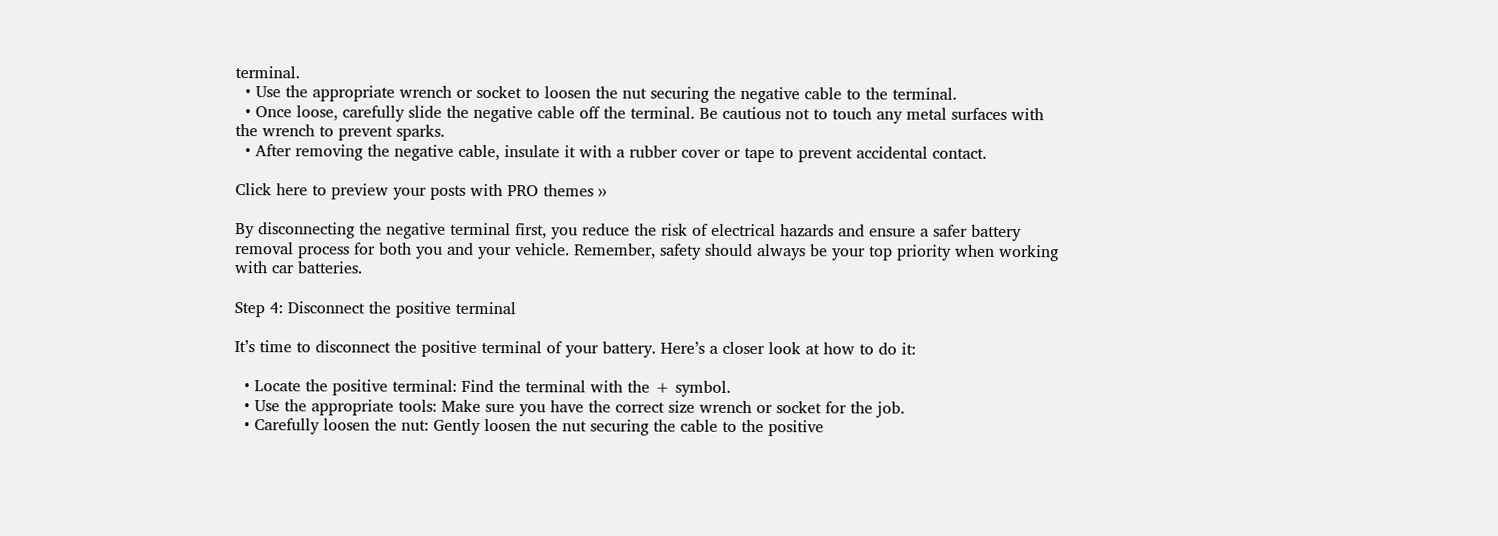terminal.
  • Use the appropriate wrench or socket to loosen the nut securing the negative cable to the terminal.
  • Once loose, carefully slide the negative cable off the terminal. Be cautious not to touch any metal surfaces with the wrench to prevent sparks.
  • After removing the negative cable, insulate it with a rubber cover or tape to prevent accidental contact.

Click here to preview your posts with PRO themes ››

By disconnecting the negative terminal first, you reduce the risk of electrical hazards and ensure a safer battery removal process for both you and your vehicle. Remember, safety should always be your top priority when working with car batteries.

Step 4: Disconnect the positive terminal

It’s time to disconnect the positive terminal of your battery. Here’s a closer look at how to do it:

  • Locate the positive terminal: Find the terminal with the + symbol.
  • Use the appropriate tools: Make sure you have the correct size wrench or socket for the job.
  • Carefully loosen the nut: Gently loosen the nut securing the cable to the positive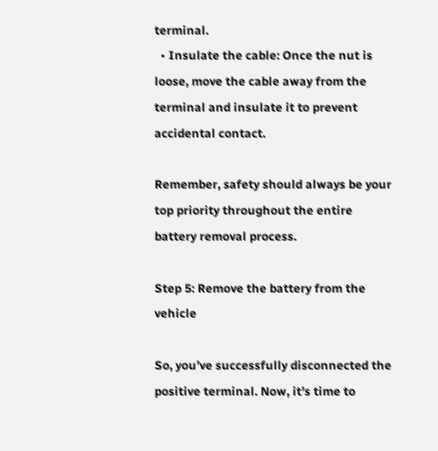terminal.
  • Insulate the cable: Once the nut is loose, move the cable away from the terminal and insulate it to prevent accidental contact.

Remember, safety should always be your top priority throughout the entire battery removal process.

Step 5: Remove the battery from the vehicle

So, you’ve successfully disconnected the positive terminal. Now, it’s time to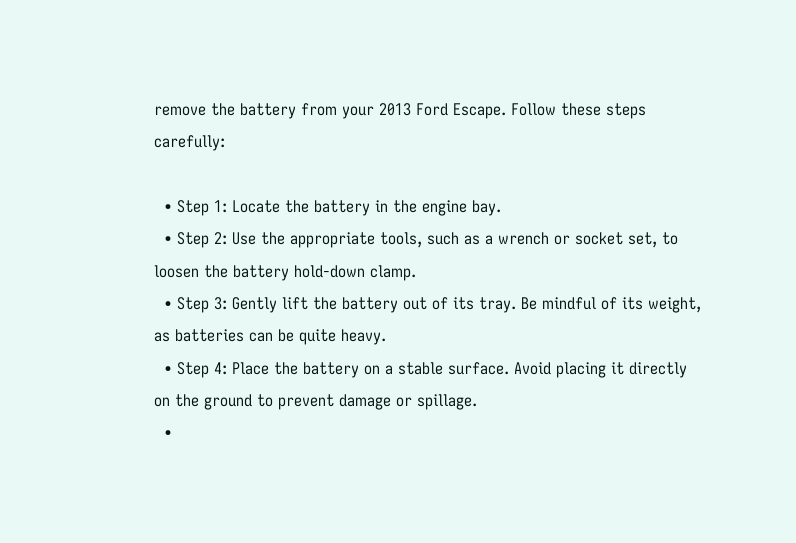remove the battery from your 2013 Ford Escape. Follow these steps carefully:

  • Step 1: Locate the battery in the engine bay.
  • Step 2: Use the appropriate tools, such as a wrench or socket set, to loosen the battery hold-down clamp.
  • Step 3: Gently lift the battery out of its tray. Be mindful of its weight, as batteries can be quite heavy.
  • Step 4: Place the battery on a stable surface. Avoid placing it directly on the ground to prevent damage or spillage.
  •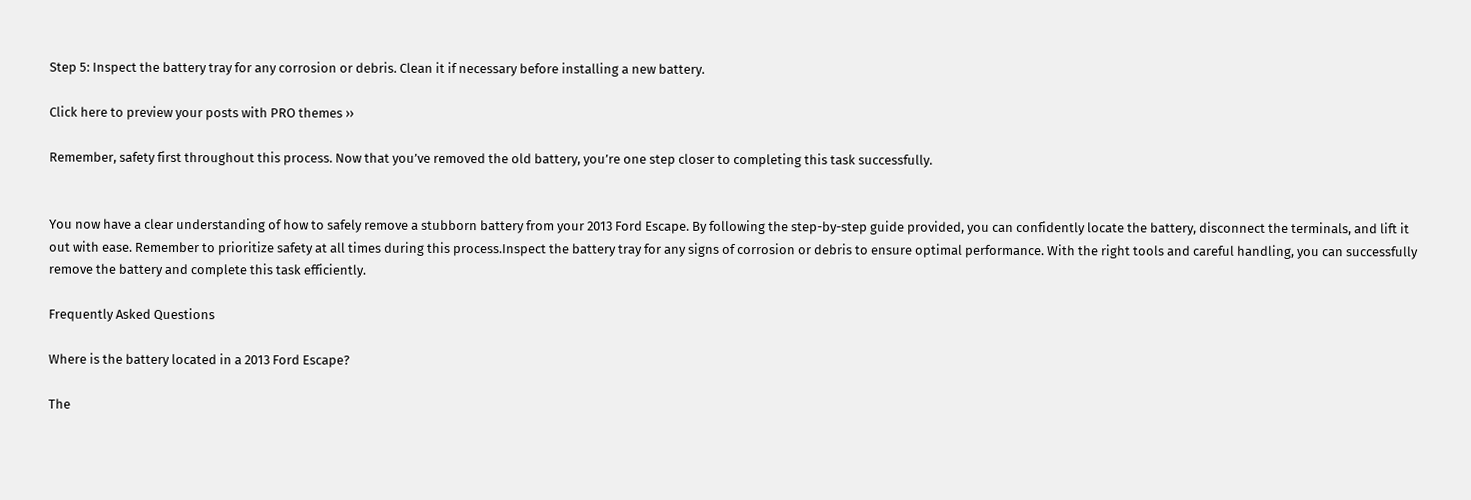Step 5: Inspect the battery tray for any corrosion or debris. Clean it if necessary before installing a new battery.

Click here to preview your posts with PRO themes ››

Remember, safety first throughout this process. Now that you’ve removed the old battery, you’re one step closer to completing this task successfully.


You now have a clear understanding of how to safely remove a stubborn battery from your 2013 Ford Escape. By following the step-by-step guide provided, you can confidently locate the battery, disconnect the terminals, and lift it out with ease. Remember to prioritize safety at all times during this process.Inspect the battery tray for any signs of corrosion or debris to ensure optimal performance. With the right tools and careful handling, you can successfully remove the battery and complete this task efficiently.

Frequently Asked Questions

Where is the battery located in a 2013 Ford Escape?

The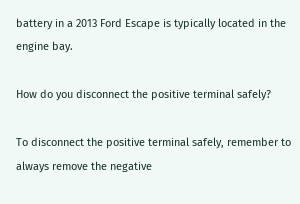battery in a 2013 Ford Escape is typically located in the engine bay.

How do you disconnect the positive terminal safely?

To disconnect the positive terminal safely, remember to always remove the negative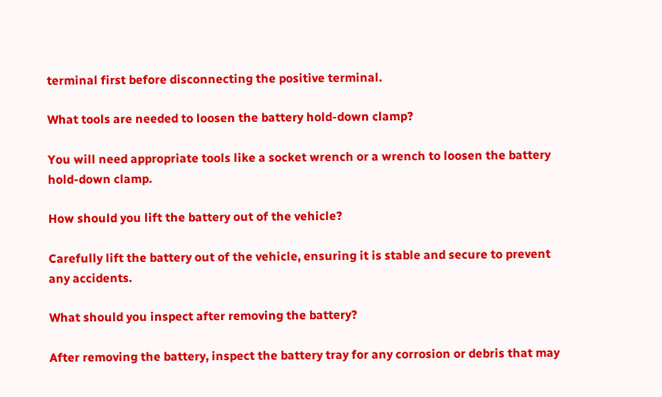terminal first before disconnecting the positive terminal.

What tools are needed to loosen the battery hold-down clamp?

You will need appropriate tools like a socket wrench or a wrench to loosen the battery hold-down clamp.

How should you lift the battery out of the vehicle?

Carefully lift the battery out of the vehicle, ensuring it is stable and secure to prevent any accidents.

What should you inspect after removing the battery?

After removing the battery, inspect the battery tray for any corrosion or debris that may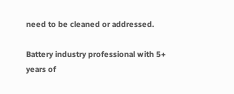need to be cleaned or addressed.

Battery industry professional with 5+ years of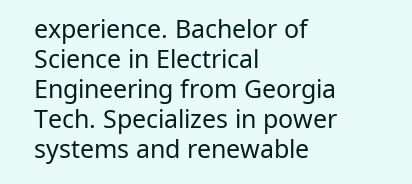experience. Bachelor of Science in Electrical Engineering from Georgia Tech. Specializes in power systems and renewable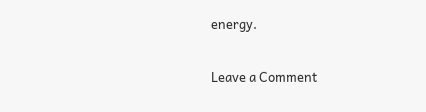energy.

Leave a Comment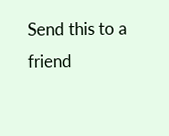Send this to a friend